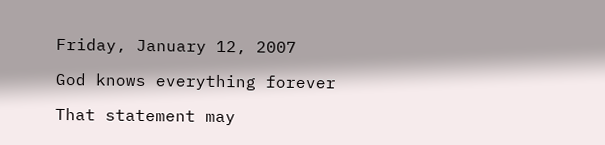Friday, January 12, 2007

God knows everything forever

That statement may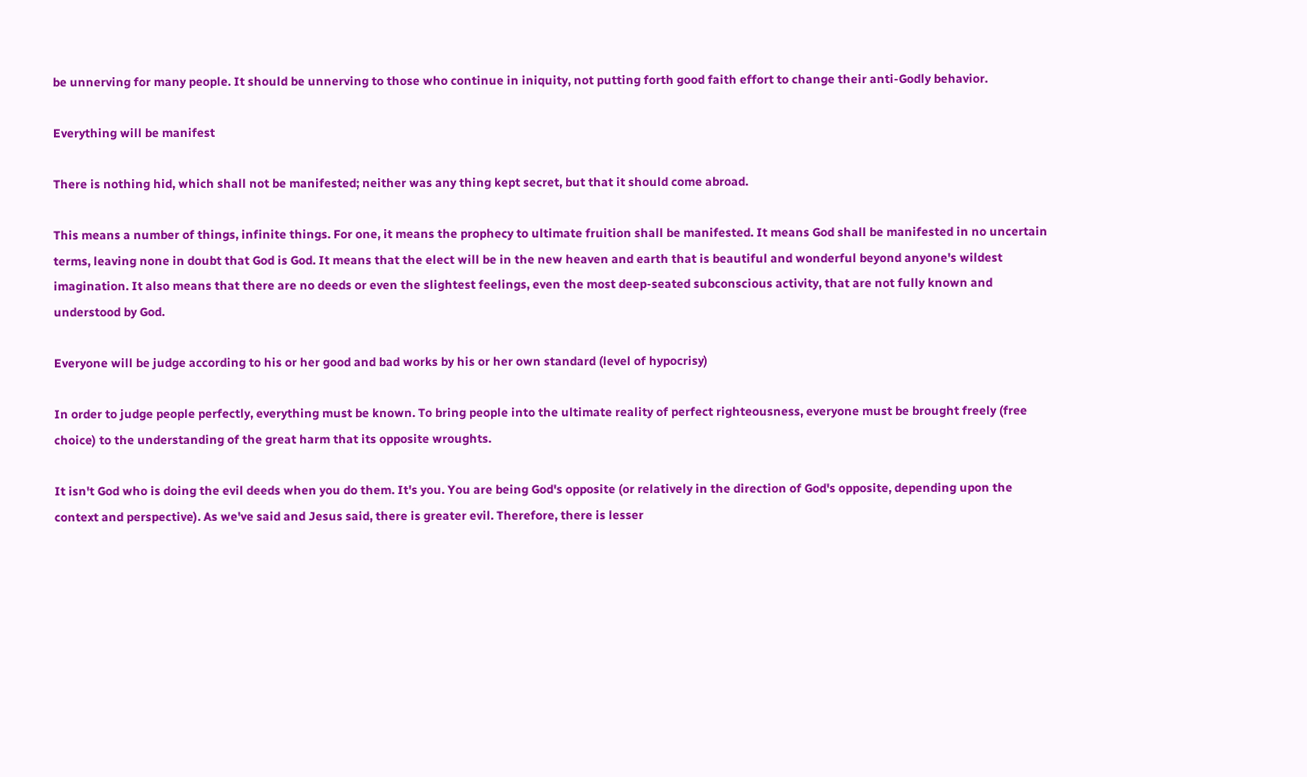be unnerving for many people. It should be unnerving to those who continue in iniquity, not putting forth good faith effort to change their anti-Godly behavior.

Everything will be manifest

There is nothing hid, which shall not be manifested; neither was any thing kept secret, but that it should come abroad.

This means a number of things, infinite things. For one, it means the prophecy to ultimate fruition shall be manifested. It means God shall be manifested in no uncertain terms, leaving none in doubt that God is God. It means that the elect will be in the new heaven and earth that is beautiful and wonderful beyond anyone's wildest imagination. It also means that there are no deeds or even the slightest feelings, even the most deep-seated subconscious activity, that are not fully known and understood by God.

Everyone will be judge according to his or her good and bad works by his or her own standard (level of hypocrisy)

In order to judge people perfectly, everything must be known. To bring people into the ultimate reality of perfect righteousness, everyone must be brought freely (free choice) to the understanding of the great harm that its opposite wroughts.

It isn't God who is doing the evil deeds when you do them. It's you. You are being God's opposite (or relatively in the direction of God's opposite, depending upon the context and perspective). As we've said and Jesus said, there is greater evil. Therefore, there is lesser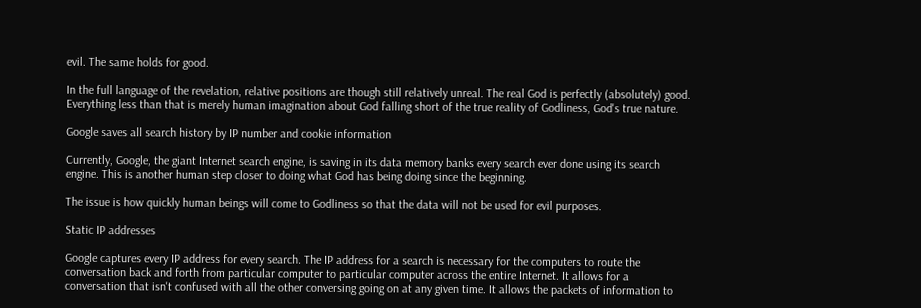evil. The same holds for good.

In the full language of the revelation, relative positions are though still relatively unreal. The real God is perfectly (absolutely) good. Everything less than that is merely human imagination about God falling short of the true reality of Godliness, God's true nature.

Google saves all search history by IP number and cookie information

Currently, Google, the giant Internet search engine, is saving in its data memory banks every search ever done using its search engine. This is another human step closer to doing what God has being doing since the beginning.

The issue is how quickly human beings will come to Godliness so that the data will not be used for evil purposes.

Static IP addresses

Google captures every IP address for every search. The IP address for a search is necessary for the computers to route the conversation back and forth from particular computer to particular computer across the entire Internet. It allows for a conversation that isn't confused with all the other conversing going on at any given time. It allows the packets of information to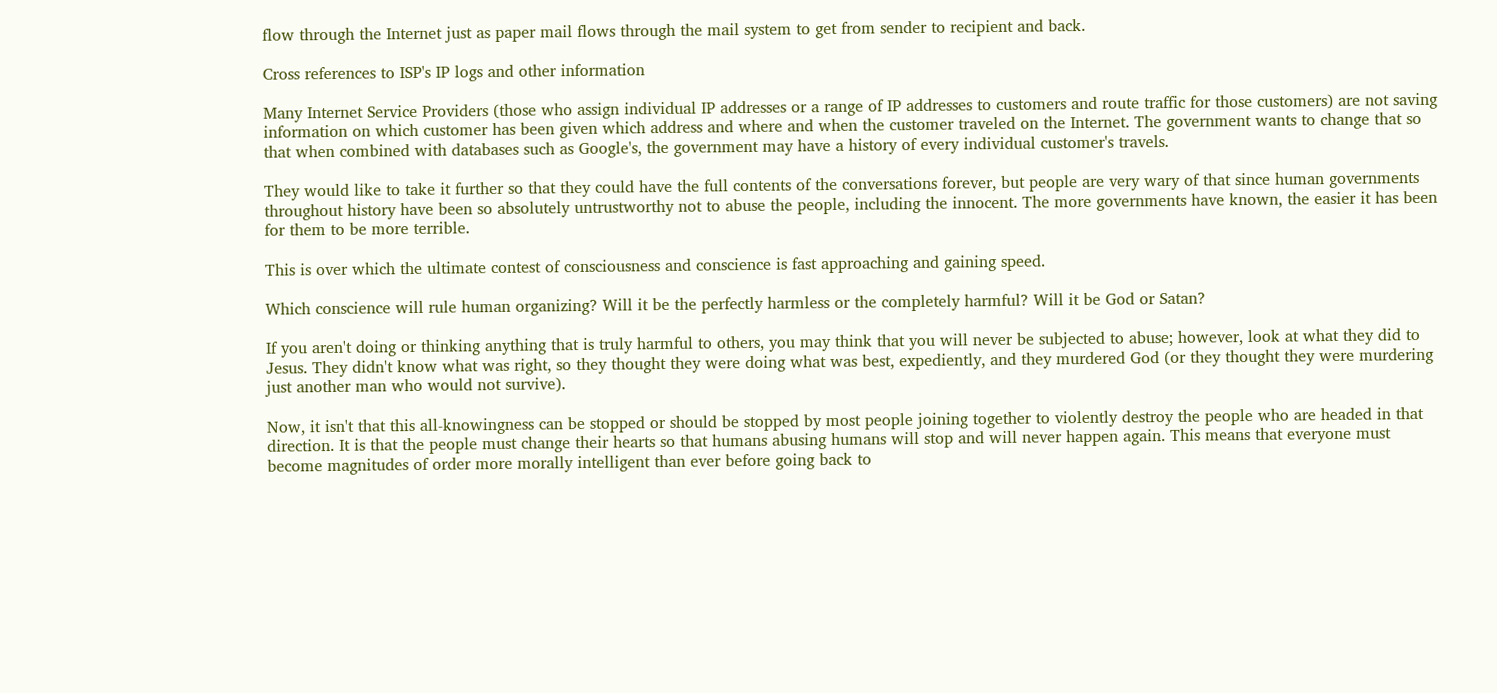flow through the Internet just as paper mail flows through the mail system to get from sender to recipient and back.

Cross references to ISP's IP logs and other information

Many Internet Service Providers (those who assign individual IP addresses or a range of IP addresses to customers and route traffic for those customers) are not saving information on which customer has been given which address and where and when the customer traveled on the Internet. The government wants to change that so that when combined with databases such as Google's, the government may have a history of every individual customer's travels.

They would like to take it further so that they could have the full contents of the conversations forever, but people are very wary of that since human governments throughout history have been so absolutely untrustworthy not to abuse the people, including the innocent. The more governments have known, the easier it has been for them to be more terrible.

This is over which the ultimate contest of consciousness and conscience is fast approaching and gaining speed.

Which conscience will rule human organizing? Will it be the perfectly harmless or the completely harmful? Will it be God or Satan?

If you aren't doing or thinking anything that is truly harmful to others, you may think that you will never be subjected to abuse; however, look at what they did to Jesus. They didn't know what was right, so they thought they were doing what was best, expediently, and they murdered God (or they thought they were murdering just another man who would not survive).

Now, it isn't that this all-knowingness can be stopped or should be stopped by most people joining together to violently destroy the people who are headed in that direction. It is that the people must change their hearts so that humans abusing humans will stop and will never happen again. This means that everyone must become magnitudes of order more morally intelligent than ever before going back to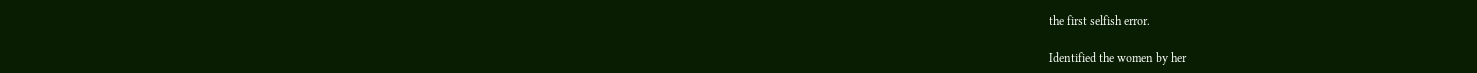the first selfish error.

Identified the women by her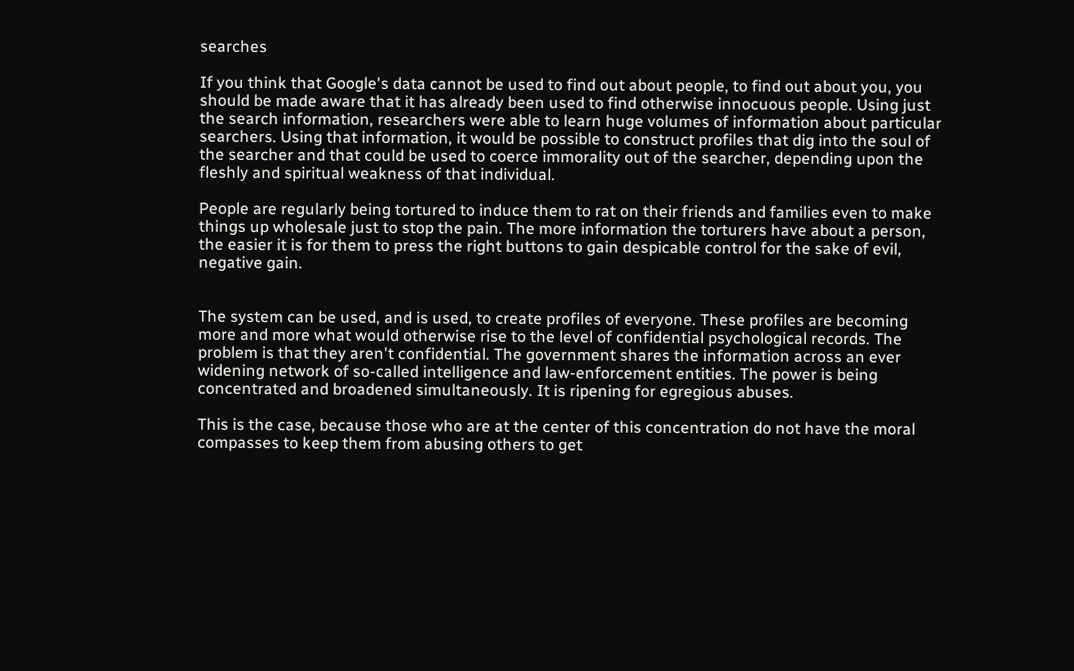searches

If you think that Google's data cannot be used to find out about people, to find out about you, you should be made aware that it has already been used to find otherwise innocuous people. Using just the search information, researchers were able to learn huge volumes of information about particular searchers. Using that information, it would be possible to construct profiles that dig into the soul of the searcher and that could be used to coerce immorality out of the searcher, depending upon the fleshly and spiritual weakness of that individual.

People are regularly being tortured to induce them to rat on their friends and families even to make things up wholesale just to stop the pain. The more information the torturers have about a person, the easier it is for them to press the right buttons to gain despicable control for the sake of evil, negative gain.


The system can be used, and is used, to create profiles of everyone. These profiles are becoming more and more what would otherwise rise to the level of confidential psychological records. The problem is that they aren't confidential. The government shares the information across an ever widening network of so-called intelligence and law-enforcement entities. The power is being concentrated and broadened simultaneously. It is ripening for egregious abuses.

This is the case, because those who are at the center of this concentration do not have the moral compasses to keep them from abusing others to get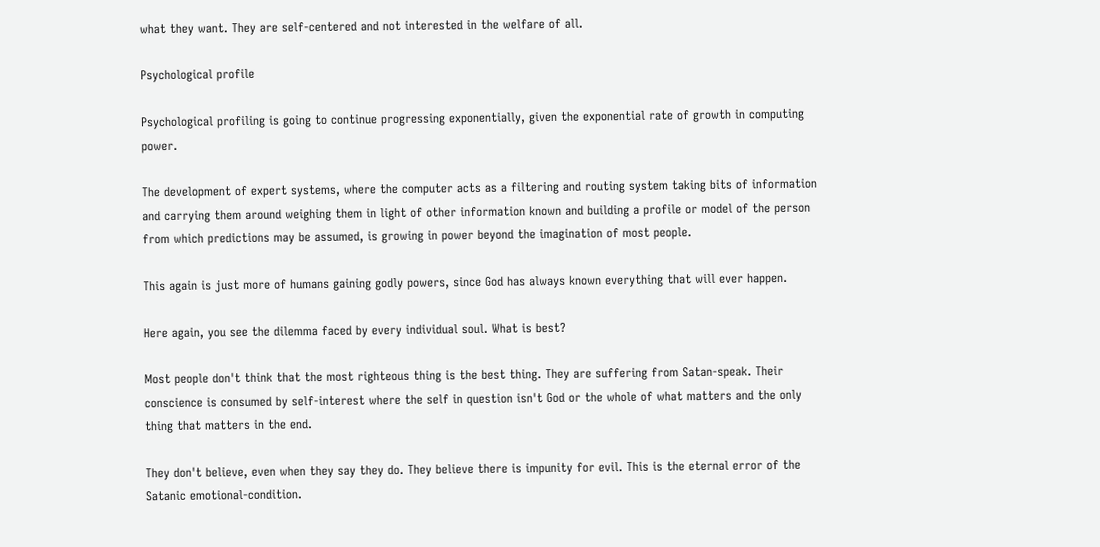what they want. They are self-centered and not interested in the welfare of all.

Psychological profile

Psychological profiling is going to continue progressing exponentially, given the exponential rate of growth in computing power.

The development of expert systems, where the computer acts as a filtering and routing system taking bits of information and carrying them around weighing them in light of other information known and building a profile or model of the person from which predictions may be assumed, is growing in power beyond the imagination of most people.

This again is just more of humans gaining godly powers, since God has always known everything that will ever happen.

Here again, you see the dilemma faced by every individual soul. What is best?

Most people don't think that the most righteous thing is the best thing. They are suffering from Satan-speak. Their conscience is consumed by self-interest where the self in question isn't God or the whole of what matters and the only thing that matters in the end.

They don't believe, even when they say they do. They believe there is impunity for evil. This is the eternal error of the Satanic emotional-condition.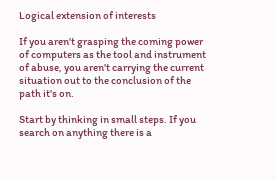Logical extension of interests

If you aren't grasping the coming power of computers as the tool and instrument of abuse, you aren't carrying the current situation out to the conclusion of the path it's on.

Start by thinking in small steps. If you search on anything there is a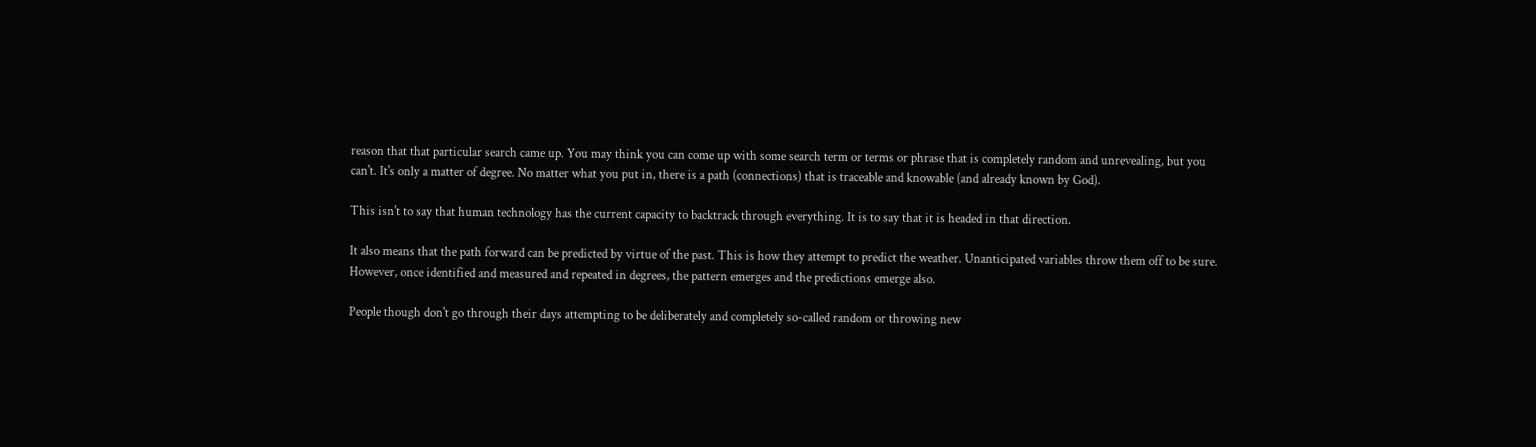reason that that particular search came up. You may think you can come up with some search term or terms or phrase that is completely random and unrevealing, but you can't. It's only a matter of degree. No matter what you put in, there is a path (connections) that is traceable and knowable (and already known by God).

This isn't to say that human technology has the current capacity to backtrack through everything. It is to say that it is headed in that direction.

It also means that the path forward can be predicted by virtue of the past. This is how they attempt to predict the weather. Unanticipated variables throw them off to be sure. However, once identified and measured and repeated in degrees, the pattern emerges and the predictions emerge also.

People though don't go through their days attempting to be deliberately and completely so-called random or throwing new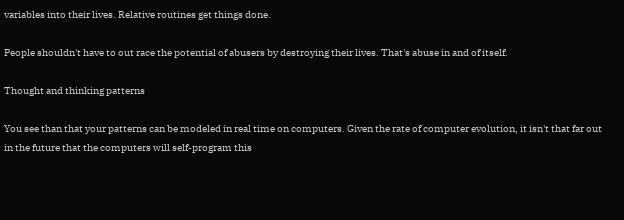variables into their lives. Relative routines get things done.

People shouldn't have to out race the potential of abusers by destroying their lives. That's abuse in and of itself.

Thought and thinking patterns

You see than that your patterns can be modeled in real time on computers. Given the rate of computer evolution, it isn't that far out in the future that the computers will self-program this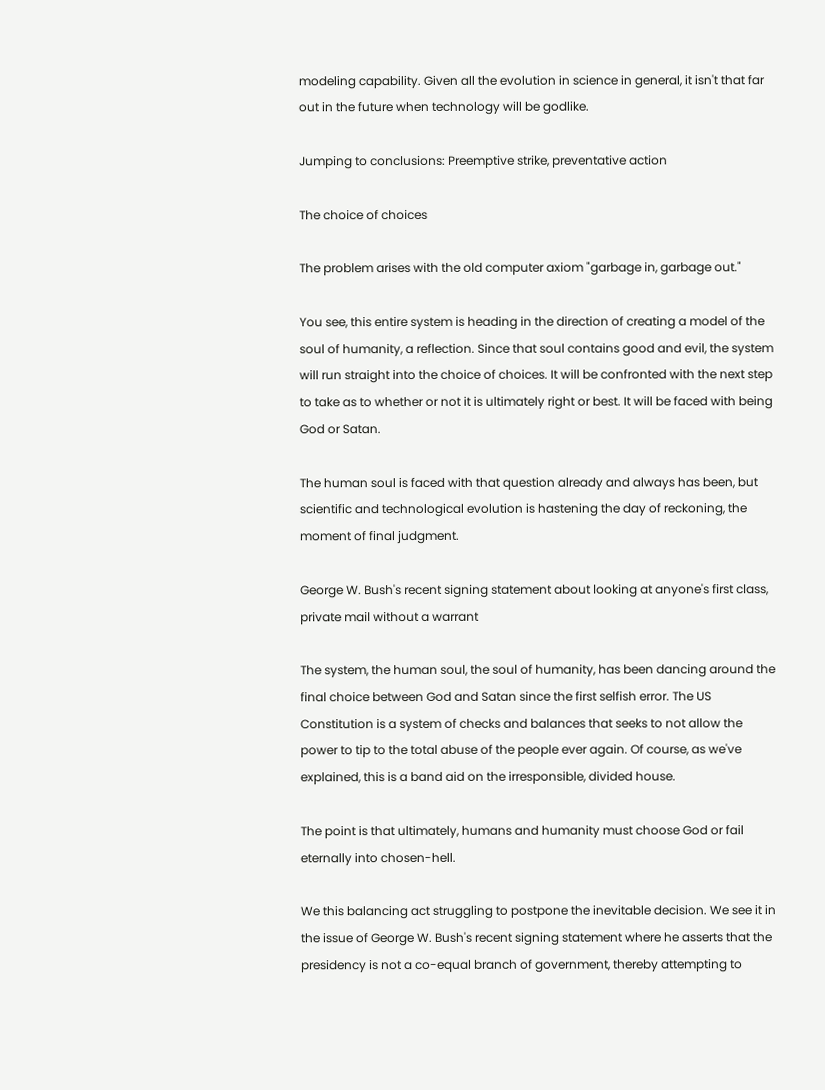modeling capability. Given all the evolution in science in general, it isn't that far out in the future when technology will be godlike.

Jumping to conclusions: Preemptive strike, preventative action

The choice of choices

The problem arises with the old computer axiom "garbage in, garbage out."

You see, this entire system is heading in the direction of creating a model of the soul of humanity, a reflection. Since that soul contains good and evil, the system will run straight into the choice of choices. It will be confronted with the next step to take as to whether or not it is ultimately right or best. It will be faced with being God or Satan.

The human soul is faced with that question already and always has been, but scientific and technological evolution is hastening the day of reckoning, the moment of final judgment.

George W. Bush's recent signing statement about looking at anyone's first class, private mail without a warrant

The system, the human soul, the soul of humanity, has been dancing around the final choice between God and Satan since the first selfish error. The US Constitution is a system of checks and balances that seeks to not allow the power to tip to the total abuse of the people ever again. Of course, as we've explained, this is a band aid on the irresponsible, divided house.

The point is that ultimately, humans and humanity must choose God or fail eternally into chosen-hell.

We this balancing act struggling to postpone the inevitable decision. We see it in the issue of George W. Bush's recent signing statement where he asserts that the presidency is not a co-equal branch of government, thereby attempting to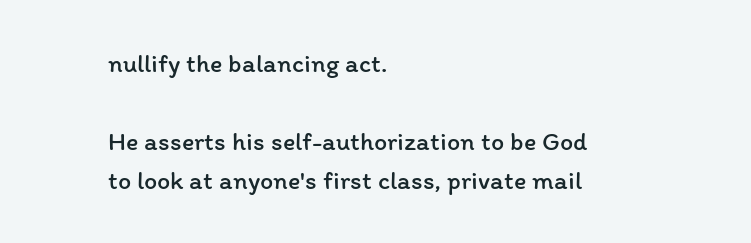nullify the balancing act.

He asserts his self-authorization to be God to look at anyone's first class, private mail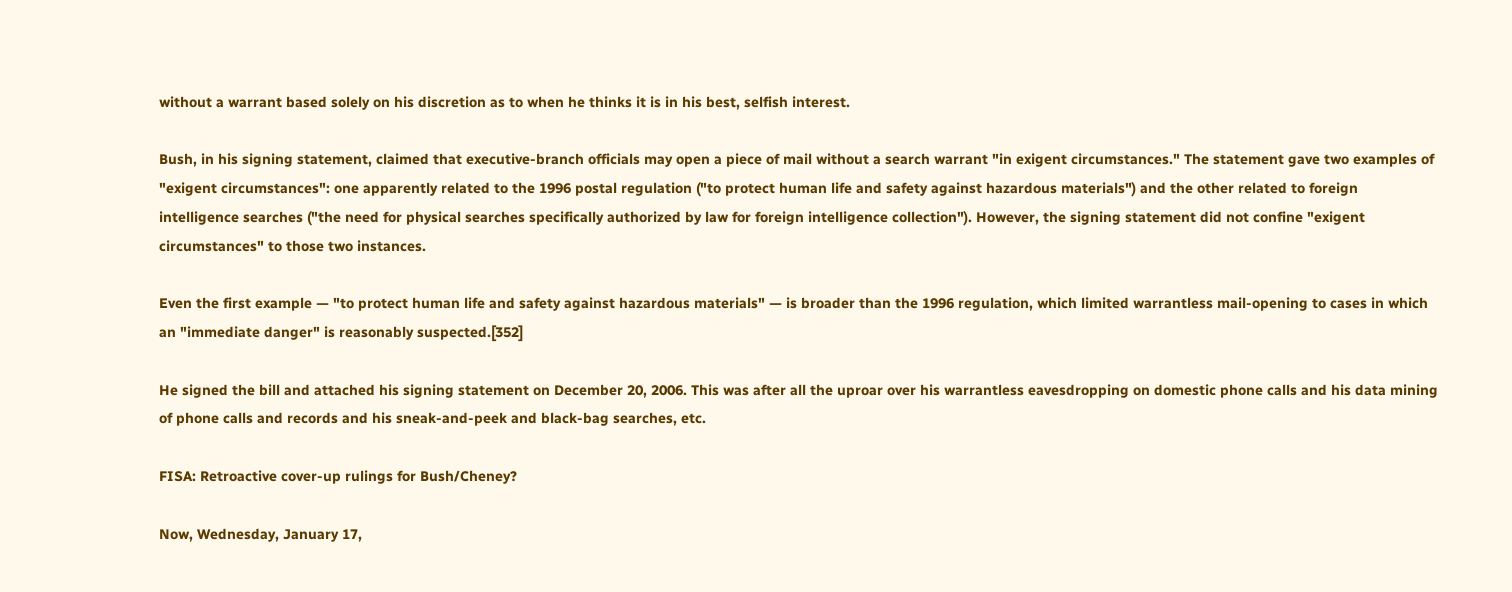without a warrant based solely on his discretion as to when he thinks it is in his best, selfish interest.

Bush, in his signing statement, claimed that executive-branch officials may open a piece of mail without a search warrant "in exigent circumstances." The statement gave two examples of "exigent circumstances": one apparently related to the 1996 postal regulation ("to protect human life and safety against hazardous materials") and the other related to foreign intelligence searches ("the need for physical searches specifically authorized by law for foreign intelligence collection"). However, the signing statement did not confine "exigent circumstances" to those two instances.

Even the first example — "to protect human life and safety against hazardous materials" — is broader than the 1996 regulation, which limited warrantless mail-opening to cases in which an "immediate danger" is reasonably suspected.[352]

He signed the bill and attached his signing statement on December 20, 2006. This was after all the uproar over his warrantless eavesdropping on domestic phone calls and his data mining of phone calls and records and his sneak-and-peek and black-bag searches, etc.

FISA: Retroactive cover-up rulings for Bush/Cheney?

Now, Wednesday, January 17,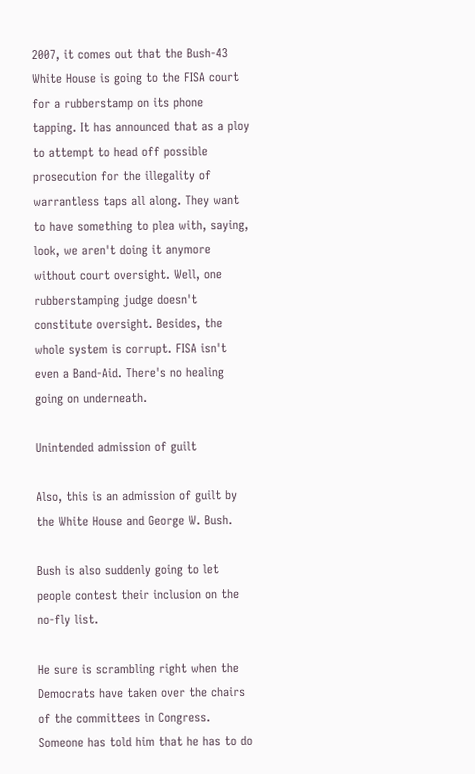2007, it comes out that the Bush-43 White House is going to the FISA court for a rubberstamp on its phone tapping. It has announced that as a ploy to attempt to head off possible prosecution for the illegality of warrantless taps all along. They want to have something to plea with, saying, look, we aren't doing it anymore without court oversight. Well, one rubberstamping judge doesn't constitute oversight. Besides, the whole system is corrupt. FISA isn't even a Band-Aid. There's no healing going on underneath.

Unintended admission of guilt

Also, this is an admission of guilt by the White House and George W. Bush.

Bush is also suddenly going to let people contest their inclusion on the no-fly list.

He sure is scrambling right when the Democrats have taken over the chairs of the committees in Congress. Someone has told him that he has to do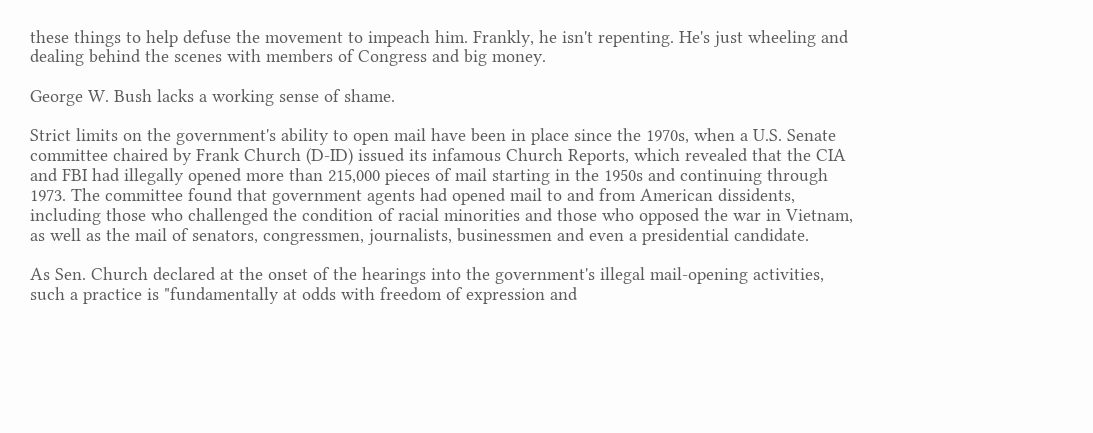these things to help defuse the movement to impeach him. Frankly, he isn't repenting. He's just wheeling and dealing behind the scenes with members of Congress and big money.

George W. Bush lacks a working sense of shame.

Strict limits on the government's ability to open mail have been in place since the 1970s, when a U.S. Senate committee chaired by Frank Church (D-ID) issued its infamous Church Reports, which revealed that the CIA and FBI had illegally opened more than 215,000 pieces of mail starting in the 1950s and continuing through 1973. The committee found that government agents had opened mail to and from American dissidents, including those who challenged the condition of racial minorities and those who opposed the war in Vietnam, as well as the mail of senators, congressmen, journalists, businessmen and even a presidential candidate.

As Sen. Church declared at the onset of the hearings into the government's illegal mail-opening activities, such a practice is "fundamentally at odds with freedom of expression and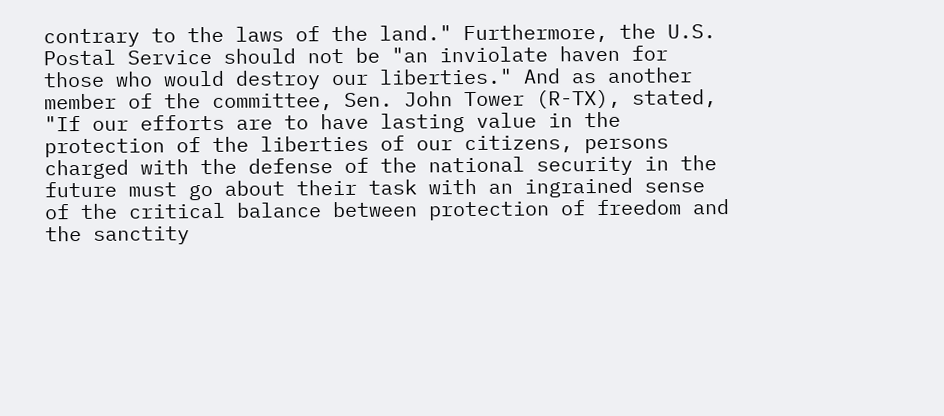contrary to the laws of the land." Furthermore, the U.S. Postal Service should not be "an inviolate haven for those who would destroy our liberties." And as another member of the committee, Sen. John Tower (R-TX), stated, "If our efforts are to have lasting value in the protection of the liberties of our citizens, persons charged with the defense of the national security in the future must go about their task with an ingrained sense of the critical balance between protection of freedom and the sanctity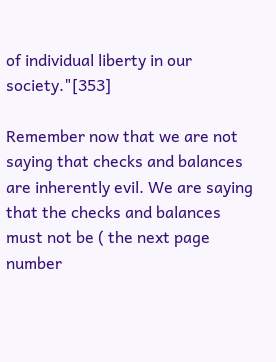of individual liberty in our society."[353]

Remember now that we are not saying that checks and balances are inherently evil. We are saying that the checks and balances must not be ( the next page number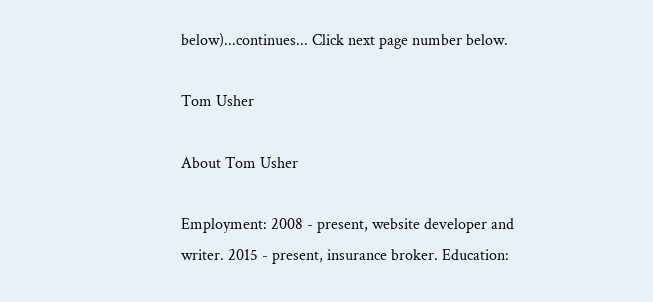below)...continues... Click next page number below.

Tom Usher

About Tom Usher

Employment: 2008 - present, website developer and writer. 2015 - present, insurance broker. Education: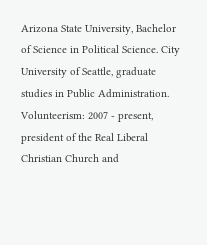Arizona State University, Bachelor of Science in Political Science. City University of Seattle, graduate studies in Public Administration. Volunteerism: 2007 - present, president of the Real Liberal Christian Church and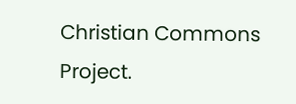Christian Commons Project.